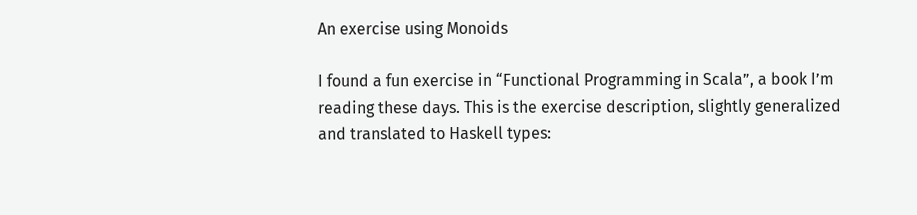An exercise using Monoids

I found a fun exercise in “Functional Programming in Scala”, a book I’m reading these days. This is the exercise description, slightly generalized and translated to Haskell types: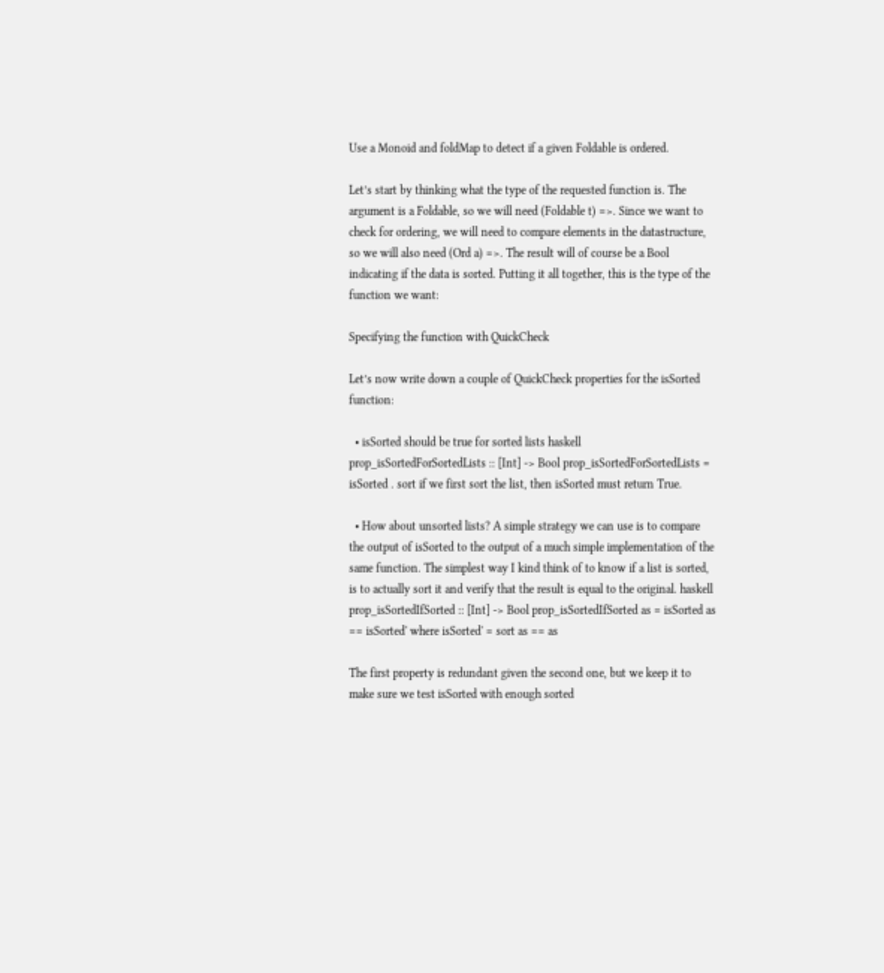Use a Monoid and foldMap to detect if a given Foldable is ordered.

Let’s start by thinking what the type of the requested function is. The argument is a Foldable, so we will need (Foldable t) =>. Since we want to check for ordering, we will need to compare elements in the datastructure, so we will also need (Ord a) =>. The result will of course be a Bool indicating if the data is sorted. Putting it all together, this is the type of the function we want:

Specifying the function with QuickCheck

Let’s now write down a couple of QuickCheck properties for the isSorted function:

  • isSorted should be true for sorted lists haskell prop_isSortedForSortedLists :: [Int] -> Bool prop_isSortedForSortedLists = isSorted . sort if we first sort the list, then isSorted must return True.

  • How about unsorted lists? A simple strategy we can use is to compare the output of isSorted to the output of a much simple implementation of the same function. The simplest way I kind think of to know if a list is sorted, is to actually sort it and verify that the result is equal to the original. haskell prop_isSortedIfSorted :: [Int] -> Bool prop_isSortedIfSorted as = isSorted as == isSorted' where isSorted' = sort as == as

The first property is redundant given the second one, but we keep it to make sure we test isSorted with enough sorted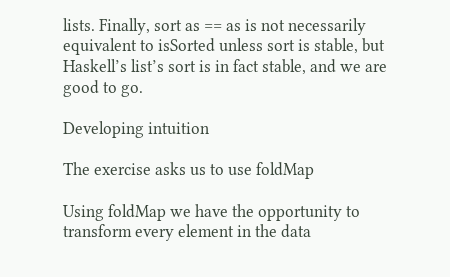lists. Finally, sort as == as is not necessarily equivalent to isSorted unless sort is stable, but Haskell’s list’s sort is in fact stable, and we are good to go.

Developing intuition

The exercise asks us to use foldMap

Using foldMap we have the opportunity to transform every element in the data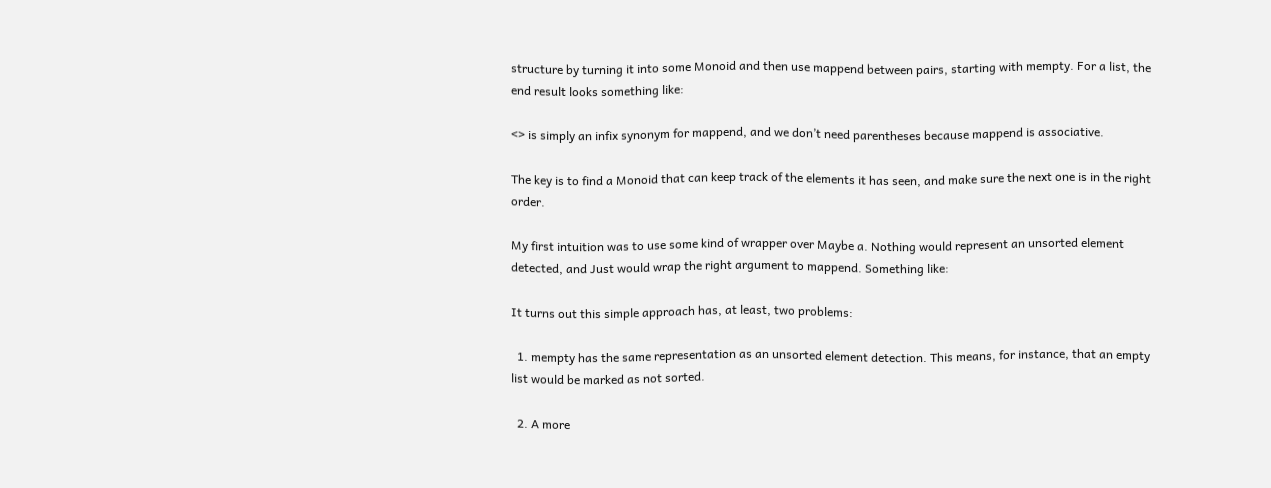structure by turning it into some Monoid and then use mappend between pairs, starting with mempty. For a list, the end result looks something like:

<> is simply an infix synonym for mappend, and we don’t need parentheses because mappend is associative.

The key is to find a Monoid that can keep track of the elements it has seen, and make sure the next one is in the right order.

My first intuition was to use some kind of wrapper over Maybe a. Nothing would represent an unsorted element detected, and Just would wrap the right argument to mappend. Something like:

It turns out this simple approach has, at least, two problems:

  1. mempty has the same representation as an unsorted element detection. This means, for instance, that an empty list would be marked as not sorted.

  2. A more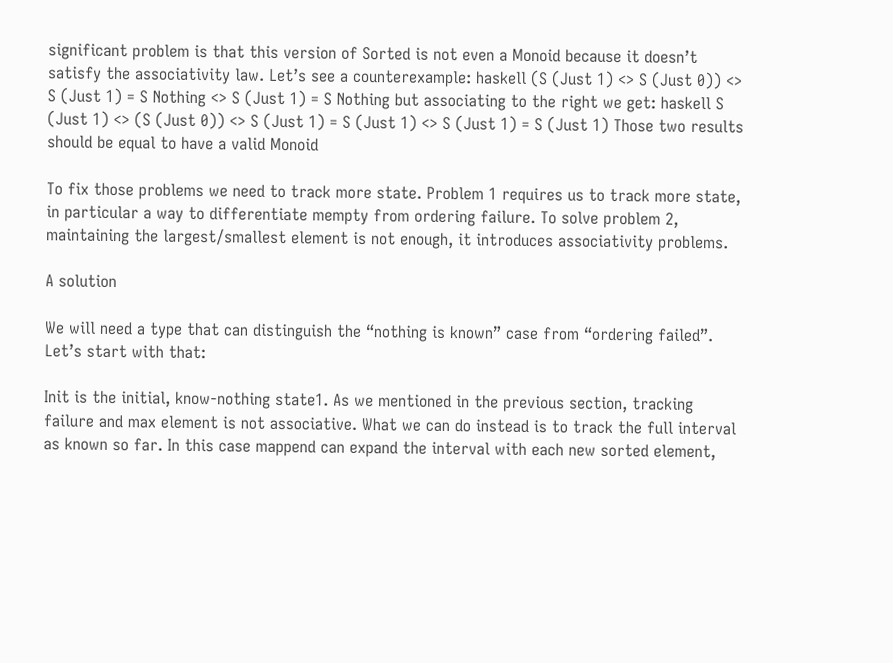significant problem is that this version of Sorted is not even a Monoid because it doesn’t satisfy the associativity law. Let’s see a counterexample: haskell (S (Just 1) <> S (Just 0)) <> S (Just 1) = S Nothing <> S (Just 1) = S Nothing but associating to the right we get: haskell S (Just 1) <> (S (Just 0)) <> S (Just 1) = S (Just 1) <> S (Just 1) = S (Just 1) Those two results should be equal to have a valid Monoid

To fix those problems we need to track more state. Problem 1 requires us to track more state, in particular a way to differentiate mempty from ordering failure. To solve problem 2, maintaining the largest/smallest element is not enough, it introduces associativity problems.

A solution

We will need a type that can distinguish the “nothing is known” case from “ordering failed”. Let’s start with that:

Init is the initial, know-nothing state1. As we mentioned in the previous section, tracking failure and max element is not associative. What we can do instead is to track the full interval as known so far. In this case mappend can expand the interval with each new sorted element,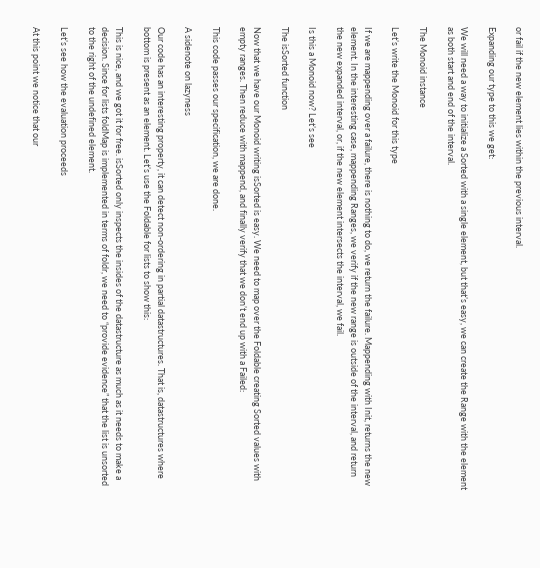or fail if the new element lies within the previous interval.

Expanding our type to this we get:

We will need a way to initialize a Sorted with a single element, but that’s easy, we can create the Range with the element as both start and end of the interval.

The Monoid instance

Let’s write the Monoid for this type

If we are mappending over a failure, there is nothing to do, we return the failure. Mappending with Init, returns the new element. In the interesting case, mappending Ranges, we verify if the new range is outside of the interval, and return the new expanded interval, or, if the new element intersects the interval, we fail.

Is this a Monoid now? Let’s see

The isSorted function

Now that we have our Monoid writing isSorted is easy. We need to map over the Foldable creating Sorted values with empty ranges. Then reduce with mappend, and finally verify that we don’t end up with a Failed:

This code passes our specification, we are done.

A sidenote on lazyness

Our code has an interesting property, it can detect non-ordering in partial datastructures. That is, datastructures where bottom is present as an element. Let’s use the Foldable for lists to show this:

This is nice, and we got it for free. isSorted only inspects the insides of the datastructure as much as it needs to make a decision. Since for lists foldMap is implemented in terms of foldr, we need to “provide evidence” that the list is unsorted to the right of the undefined element.

Let’s see how the evaluation proceeds

At this point we notice that our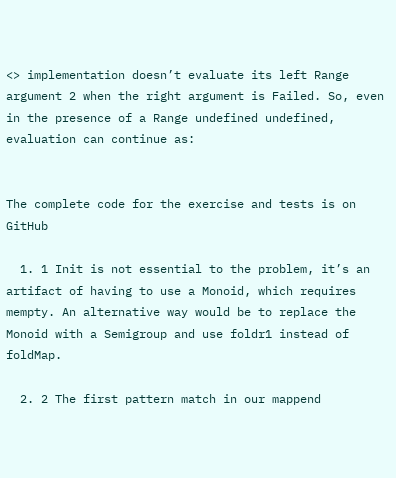<> implementation doesn’t evaluate its left Range argument 2 when the right argument is Failed. So, even in the presence of a Range undefined undefined, evaluation can continue as:


The complete code for the exercise and tests is on GitHub

  1. 1 Init is not essential to the problem, it’s an artifact of having to use a Monoid, which requires mempty. An alternative way would be to replace the Monoid with a Semigroup and use foldr1 instead of foldMap.

  2. 2 The first pattern match in our mappend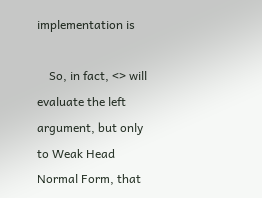implementation is

    So, in fact, <> will evaluate the left argument, but only to Weak Head Normal Form, that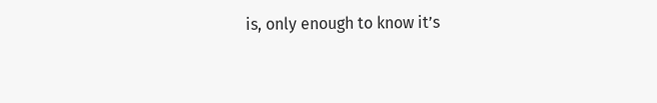is, only enough to know it’s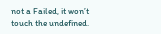not a Failed, it won’t touch the undefined.